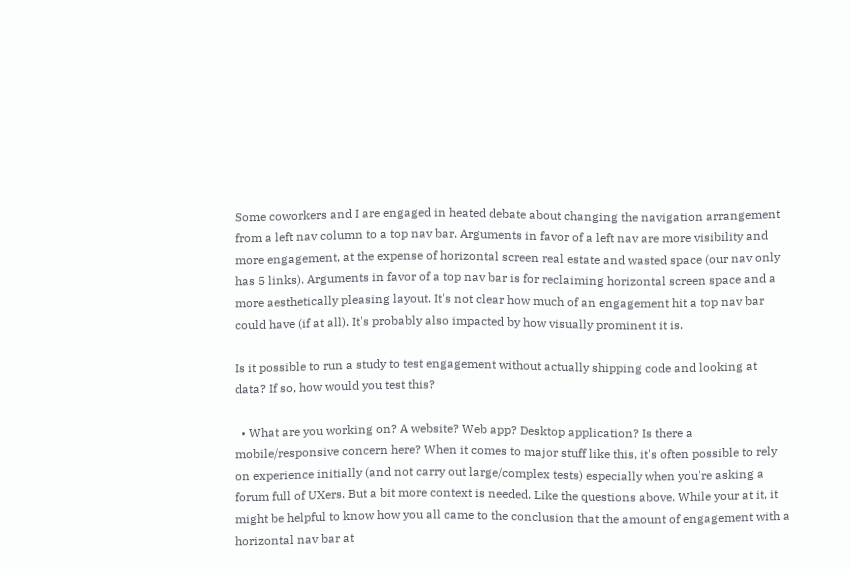Some coworkers and I are engaged in heated debate about changing the navigation arrangement from a left nav column to a top nav bar. Arguments in favor of a left nav are more visibility and more engagement, at the expense of horizontal screen real estate and wasted space (our nav only has 5 links). Arguments in favor of a top nav bar is for reclaiming horizontal screen space and a more aesthetically pleasing layout. It's not clear how much of an engagement hit a top nav bar could have (if at all). It's probably also impacted by how visually prominent it is.

Is it possible to run a study to test engagement without actually shipping code and looking at data? If so, how would you test this?

  • What are you working on? A website? Web app? Desktop application? Is there a mobile/responsive concern here? When it comes to major stuff like this, it's often possible to rely on experience initially (and not carry out large/complex tests) especially when you're asking a forum full of UXers. But a bit more context is needed. Like the questions above. While your at it, it might be helpful to know how you all came to the conclusion that the amount of engagement with a horizontal nav bar at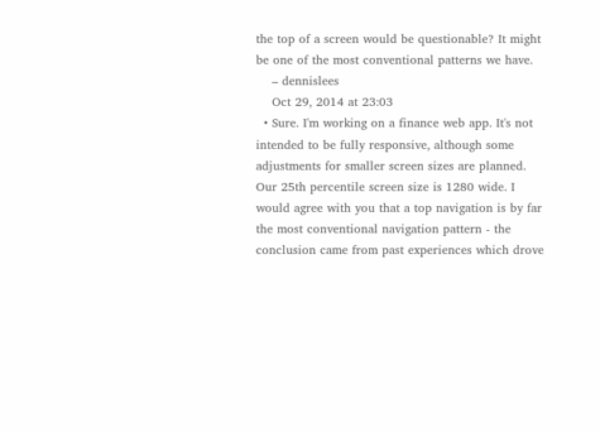the top of a screen would be questionable? It might be one of the most conventional patterns we have.
    – dennislees
    Oct 29, 2014 at 23:03
  • Sure. I'm working on a finance web app. It's not intended to be fully responsive, although some adjustments for smaller screen sizes are planned. Our 25th percentile screen size is 1280 wide. I would agree with you that a top navigation is by far the most conventional navigation pattern - the conclusion came from past experiences which drove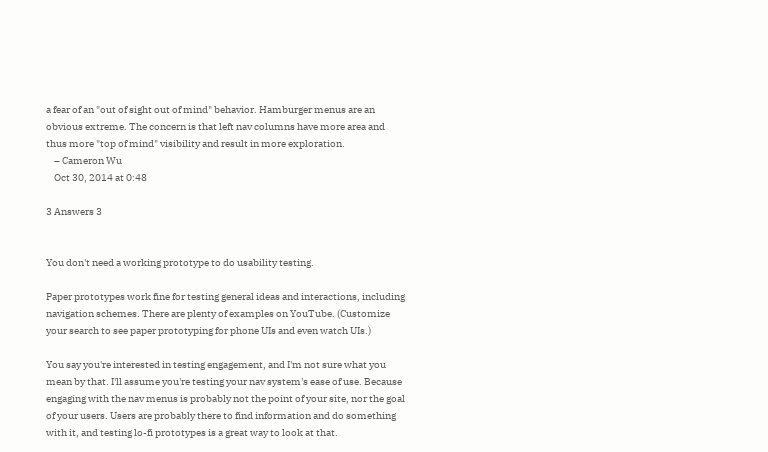a fear of an "out of sight out of mind" behavior. Hamburger menus are an obvious extreme. The concern is that left nav columns have more area and thus more "top of mind" visibility and result in more exploration.
    – Cameron Wu
    Oct 30, 2014 at 0:48

3 Answers 3


You don't need a working prototype to do usability testing.

Paper prototypes work fine for testing general ideas and interactions, including navigation schemes. There are plenty of examples on YouTube. (Customize your search to see paper prototyping for phone UIs and even watch UIs.)

You say you're interested in testing engagement, and I'm not sure what you mean by that. I'll assume you're testing your nav system's ease of use. Because engaging with the nav menus is probably not the point of your site, nor the goal of your users. Users are probably there to find information and do something with it, and testing lo-fi prototypes is a great way to look at that.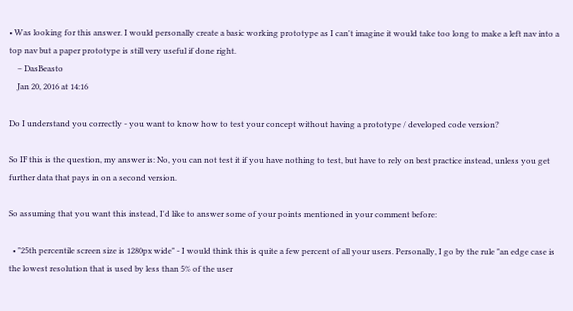• Was looking for this answer. I would personally create a basic working prototype as I can't imagine it would take too long to make a left nav into a top nav but a paper prototype is still very useful if done right.
    – DasBeasto
    Jan 20, 2016 at 14:16

Do I understand you correctly - you want to know how to test your concept without having a prototype / developed code version?

So IF this is the question, my answer is: No, you can not test it if you have nothing to test, but have to rely on best practice instead, unless you get further data that pays in on a second version.

So assuming that you want this instead, I'd like to answer some of your points mentioned in your comment before:

  • "25th percentile screen size is 1280px wide" - I would think this is quite a few percent of all your users. Personally, I go by the rule "an edge case is the lowest resolution that is used by less than 5% of the user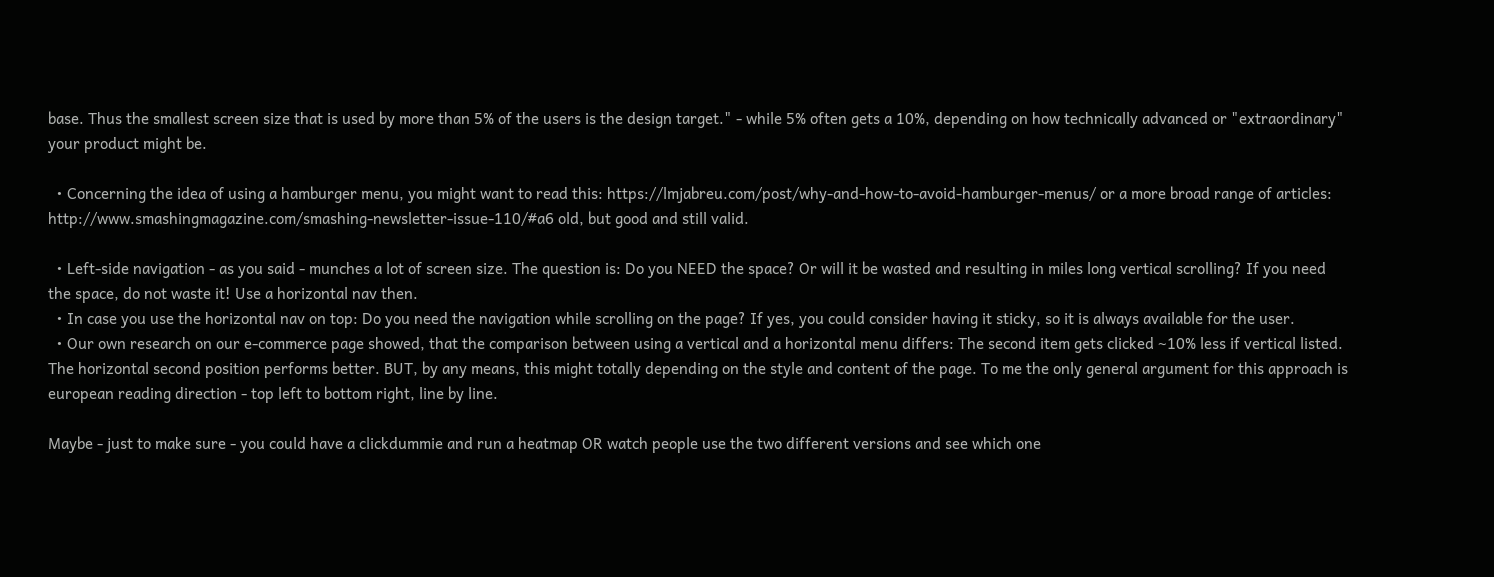base. Thus the smallest screen size that is used by more than 5% of the users is the design target." - while 5% often gets a 10%, depending on how technically advanced or "extraordinary" your product might be.

  • Concerning the idea of using a hamburger menu, you might want to read this: https://lmjabreu.com/post/why-and-how-to-avoid-hamburger-menus/ or a more broad range of articles: http://www.smashingmagazine.com/smashing-newsletter-issue-110/#a6 old, but good and still valid.

  • Left-side navigation - as you said - munches a lot of screen size. The question is: Do you NEED the space? Or will it be wasted and resulting in miles long vertical scrolling? If you need the space, do not waste it! Use a horizontal nav then.
  • In case you use the horizontal nav on top: Do you need the navigation while scrolling on the page? If yes, you could consider having it sticky, so it is always available for the user.
  • Our own research on our e-commerce page showed, that the comparison between using a vertical and a horizontal menu differs: The second item gets clicked ~10% less if vertical listed. The horizontal second position performs better. BUT, by any means, this might totally depending on the style and content of the page. To me the only general argument for this approach is european reading direction - top left to bottom right, line by line.

Maybe - just to make sure - you could have a clickdummie and run a heatmap OR watch people use the two different versions and see which one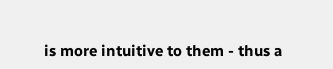is more intuitive to them - thus a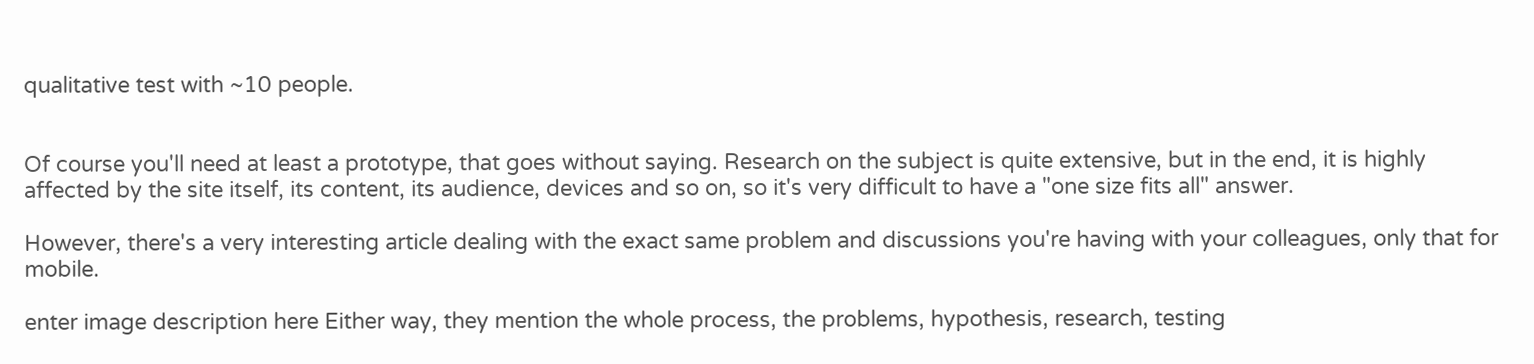qualitative test with ~10 people.


Of course you'll need at least a prototype, that goes without saying. Research on the subject is quite extensive, but in the end, it is highly affected by the site itself, its content, its audience, devices and so on, so it's very difficult to have a "one size fits all" answer.

However, there's a very interesting article dealing with the exact same problem and discussions you're having with your colleagues, only that for mobile.

enter image description here Either way, they mention the whole process, the problems, hypothesis, research, testing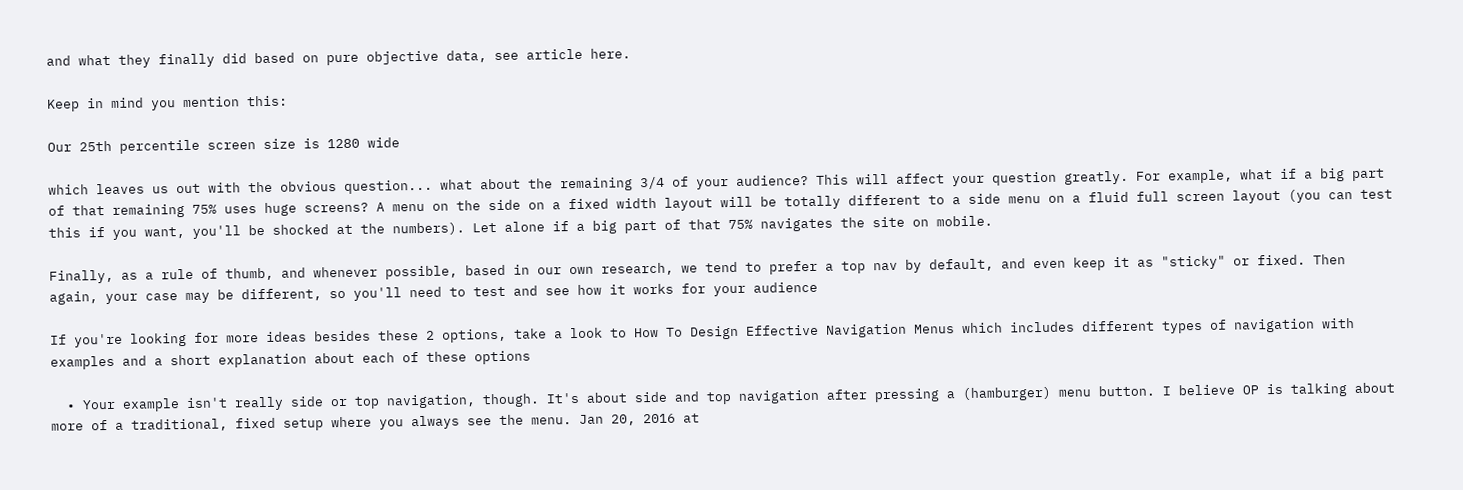and what they finally did based on pure objective data, see article here.

Keep in mind you mention this:

Our 25th percentile screen size is 1280 wide

which leaves us out with the obvious question... what about the remaining 3/4 of your audience? This will affect your question greatly. For example, what if a big part of that remaining 75% uses huge screens? A menu on the side on a fixed width layout will be totally different to a side menu on a fluid full screen layout (you can test this if you want, you'll be shocked at the numbers). Let alone if a big part of that 75% navigates the site on mobile.

Finally, as a rule of thumb, and whenever possible, based in our own research, we tend to prefer a top nav by default, and even keep it as "sticky" or fixed. Then again, your case may be different, so you'll need to test and see how it works for your audience

If you're looking for more ideas besides these 2 options, take a look to How To Design Effective Navigation Menus which includes different types of navigation with examples and a short explanation about each of these options

  • Your example isn't really side or top navigation, though. It's about side and top navigation after pressing a (hamburger) menu button. I believe OP is talking about more of a traditional, fixed setup where you always see the menu. Jan 20, 2016 at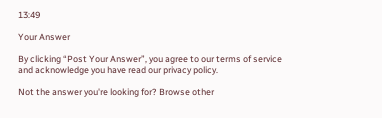13:49

Your Answer

By clicking “Post Your Answer”, you agree to our terms of service and acknowledge you have read our privacy policy.

Not the answer you're looking for? Browse other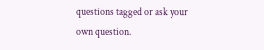questions tagged or ask your own question.